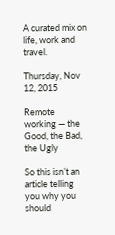A curated mix on life, work and travel.

Thursday, Nov 12, 2015

Remote working — the Good, the Bad, the Ugly

So this isn’t an article telling you why you should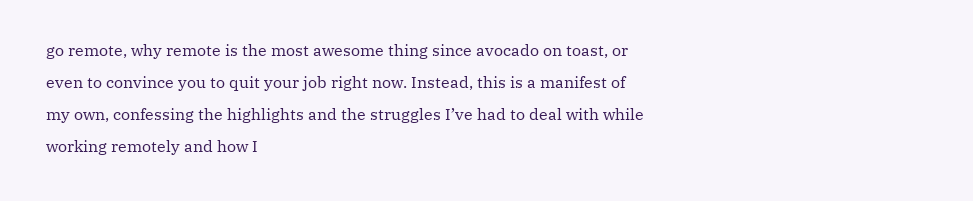go remote, why remote is the most awesome thing since avocado on toast, or even to convince you to quit your job right now. Instead, this is a manifest of my own, confessing the highlights and the struggles I’ve had to deal with while working remotely and how I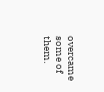overcame some of them.